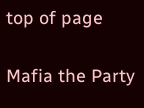top of page

Mafia the Party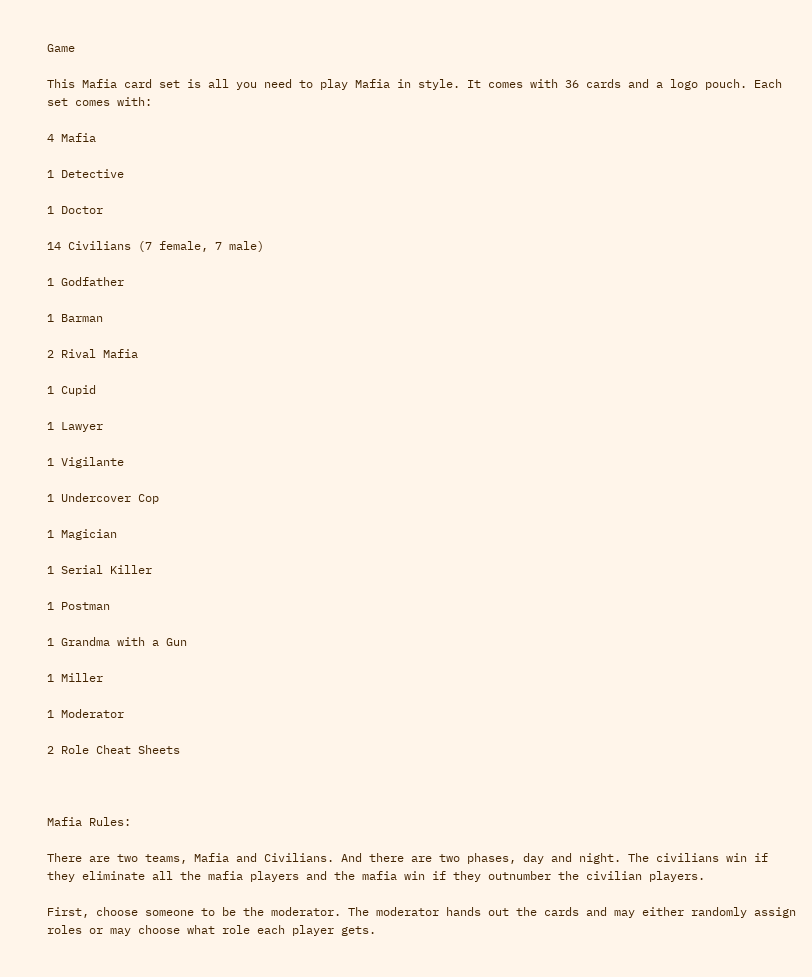Game

This Mafia card set is all you need to play Mafia in style. It comes with 36 cards and a logo pouch. Each set comes with:

4 Mafia

1 Detective

1 Doctor

14 Civilians (7 female, 7 male)

1 Godfather

1 Barman

2 Rival Mafia

1 Cupid

1 Lawyer

1 Vigilante

1 Undercover Cop

1 Magician

1 Serial Killer

1 Postman

1 Grandma with a Gun

1 Miller

1 Moderator

2 Role Cheat Sheets



Mafia Rules:

There are two teams, Mafia and Civilians. And there are two phases, day and night. The civilians win if they eliminate all the mafia players and the mafia win if they outnumber the civilian players.

First, choose someone to be the moderator. The moderator hands out the cards and may either randomly assign roles or may choose what role each player gets.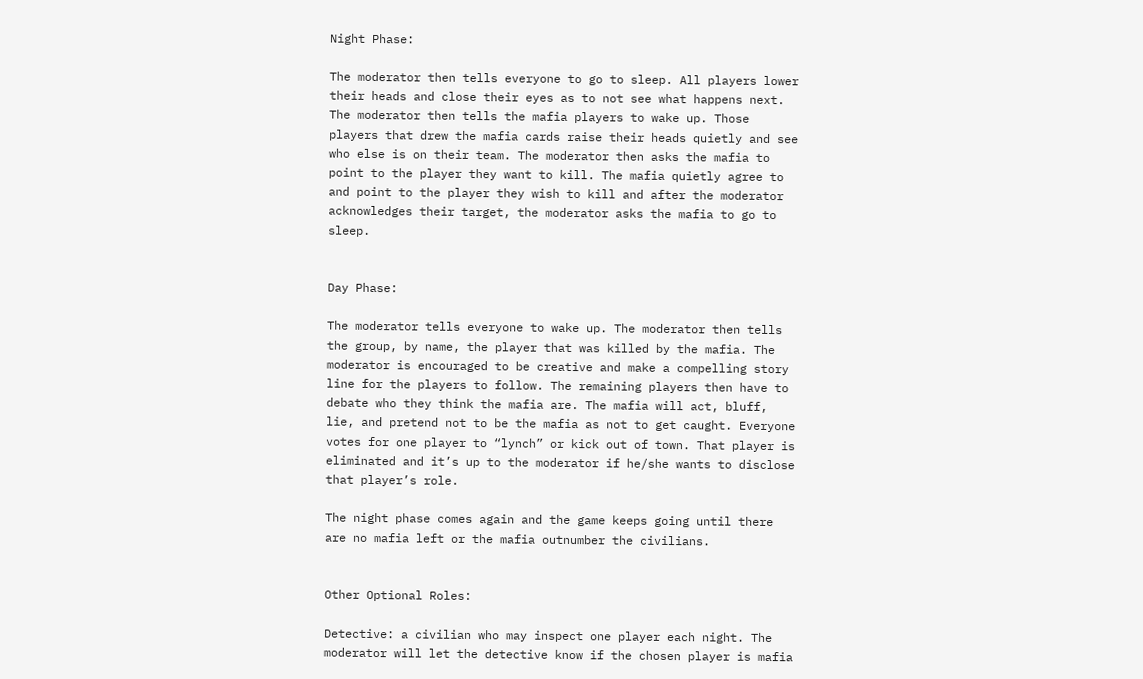Night Phase:

The moderator then tells everyone to go to sleep. All players lower their heads and close their eyes as to not see what happens next. The moderator then tells the mafia players to wake up. Those players that drew the mafia cards raise their heads quietly and see who else is on their team. The moderator then asks the mafia to point to the player they want to kill. The mafia quietly agree to and point to the player they wish to kill and after the moderator acknowledges their target, the moderator asks the mafia to go to sleep.


Day Phase:

The moderator tells everyone to wake up. The moderator then tells the group, by name, the player that was killed by the mafia. The moderator is encouraged to be creative and make a compelling story line for the players to follow. The remaining players then have to debate who they think the mafia are. The mafia will act, bluff, lie, and pretend not to be the mafia as not to get caught. Everyone votes for one player to “lynch” or kick out of town. That player is eliminated and it’s up to the moderator if he/she wants to disclose that player’s role.

The night phase comes again and the game keeps going until there are no mafia left or the mafia outnumber the civilians.


Other Optional Roles:

Detective: a civilian who may inspect one player each night. The moderator will let the detective know if the chosen player is mafia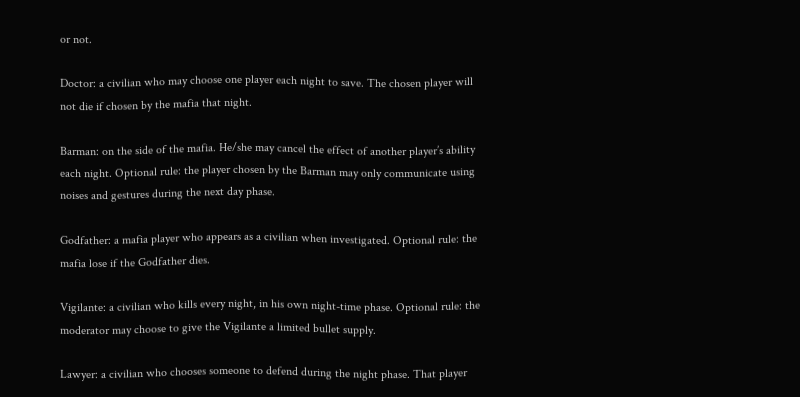or not.

Doctor: a civilian who may choose one player each night to save. The chosen player will not die if chosen by the mafia that night.

Barman: on the side of the mafia. He/she may cancel the effect of another player’s ability each night. Optional rule: the player chosen by the Barman may only communicate using noises and gestures during the next day phase.

Godfather: a mafia player who appears as a civilian when investigated. Optional rule: the mafia lose if the Godfather dies.

Vigilante: a civilian who kills every night, in his own night-time phase. Optional rule: the moderator may choose to give the Vigilante a limited bullet supply.

Lawyer: a civilian who chooses someone to defend during the night phase. That player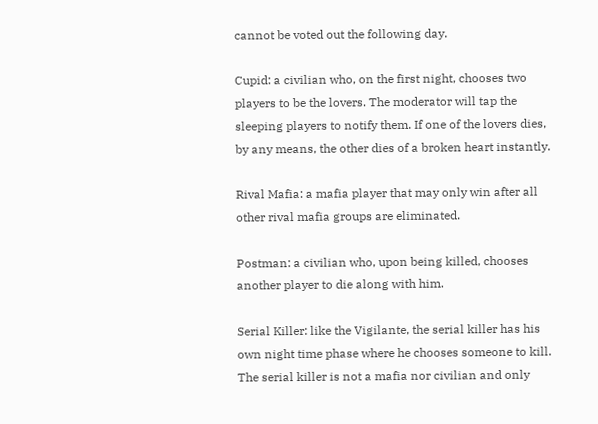cannot be voted out the following day.

Cupid: a civilian who, on the first night, chooses two players to be the lovers. The moderator will tap the sleeping players to notify them. If one of the lovers dies, by any means, the other dies of a broken heart instantly.

Rival Mafia: a mafia player that may only win after all other rival mafia groups are eliminated.

Postman: a civilian who, upon being killed, chooses another player to die along with him.

Serial Killer: like the Vigilante, the serial killer has his own night time phase where he chooses someone to kill. The serial killer is not a mafia nor civilian and only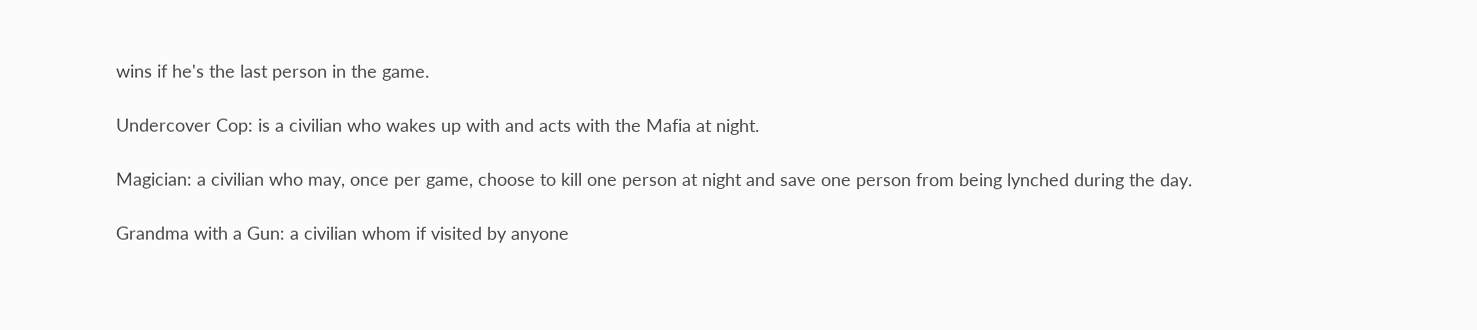wins if he's the last person in the game.

Undercover Cop: is a civilian who wakes up with and acts with the Mafia at night.

Magician: a civilian who may, once per game, choose to kill one person at night and save one person from being lynched during the day.

Grandma with a Gun: a civilian whom if visited by anyone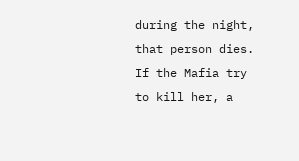during the night, that person dies. If the Mafia try to kill her, a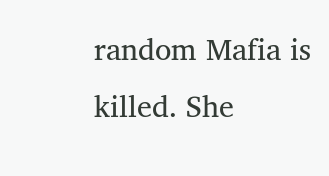random Mafia is killed. She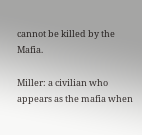cannot be killed by the Mafia.

Miller: a civilian who appears as the mafia when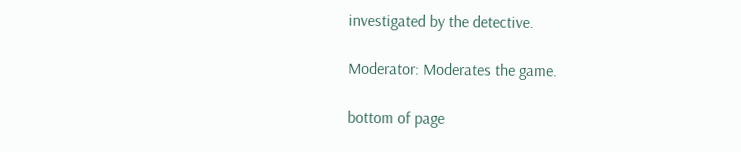investigated by the detective.

Moderator: Moderates the game.

bottom of page